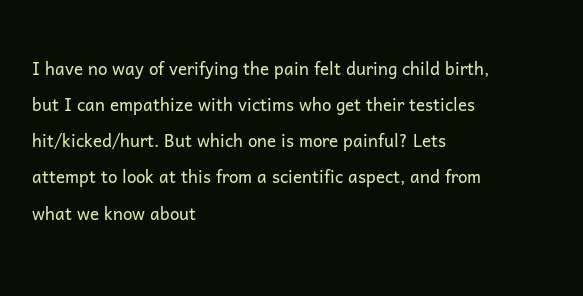I have no way of verifying the pain felt during child birth, but I can empathize with victims who get their testicles hit/kicked/hurt. But which one is more painful? Lets attempt to look at this from a scientific aspect, and from what we know about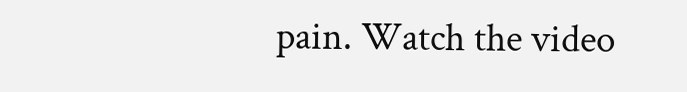pain. Watch the video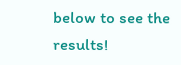below to see the results!